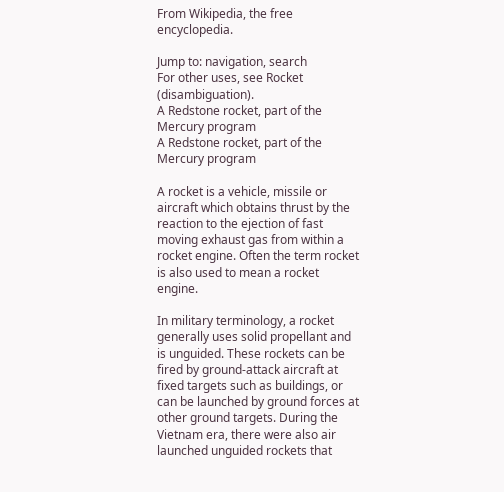From Wikipedia, the free encyclopedia.

Jump to: navigation, search
For other uses, see Rocket (disambiguation).
A Redstone rocket, part of the Mercury program
A Redstone rocket, part of the Mercury program

A rocket is a vehicle, missile or aircraft which obtains thrust by the reaction to the ejection of fast moving exhaust gas from within a rocket engine. Often the term rocket is also used to mean a rocket engine.

In military terminology, a rocket generally uses solid propellant and is unguided. These rockets can be fired by ground-attack aircraft at fixed targets such as buildings, or can be launched by ground forces at other ground targets. During the Vietnam era, there were also air launched unguided rockets that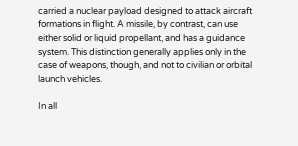carried a nuclear payload designed to attack aircraft formations in flight. A missile, by contrast, can use either solid or liquid propellant, and has a guidance system. This distinction generally applies only in the case of weapons, though, and not to civilian or orbital launch vehicles.

In all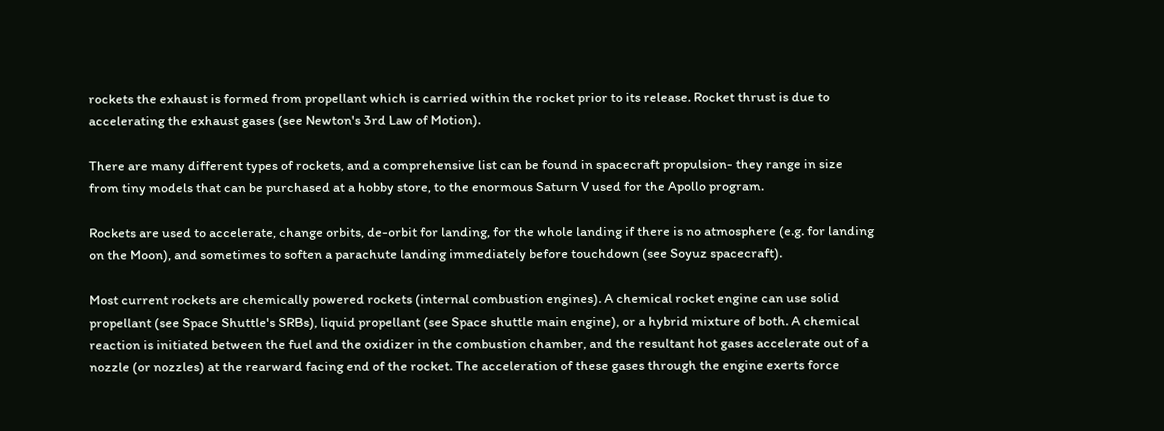rockets the exhaust is formed from propellant which is carried within the rocket prior to its release. Rocket thrust is due to accelerating the exhaust gases (see Newton's 3rd Law of Motion).

There are many different types of rockets, and a comprehensive list can be found in spacecraft propulsion- they range in size from tiny models that can be purchased at a hobby store, to the enormous Saturn V used for the Apollo program.

Rockets are used to accelerate, change orbits, de-orbit for landing, for the whole landing if there is no atmosphere (e.g. for landing on the Moon), and sometimes to soften a parachute landing immediately before touchdown (see Soyuz spacecraft).

Most current rockets are chemically powered rockets (internal combustion engines). A chemical rocket engine can use solid propellant (see Space Shuttle's SRBs), liquid propellant (see Space shuttle main engine), or a hybrid mixture of both. A chemical reaction is initiated between the fuel and the oxidizer in the combustion chamber, and the resultant hot gases accelerate out of a nozzle (or nozzles) at the rearward facing end of the rocket. The acceleration of these gases through the engine exerts force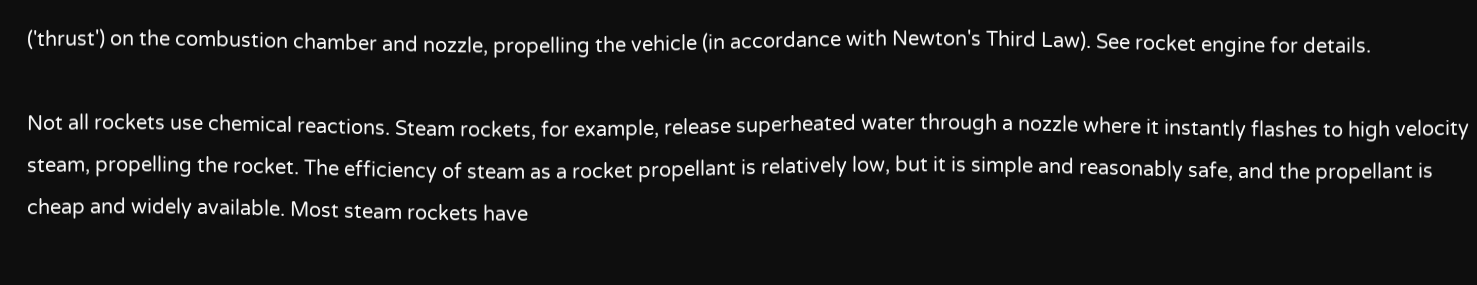('thrust') on the combustion chamber and nozzle, propelling the vehicle (in accordance with Newton's Third Law). See rocket engine for details.

Not all rockets use chemical reactions. Steam rockets, for example, release superheated water through a nozzle where it instantly flashes to high velocity steam, propelling the rocket. The efficiency of steam as a rocket propellant is relatively low, but it is simple and reasonably safe, and the propellant is cheap and widely available. Most steam rockets have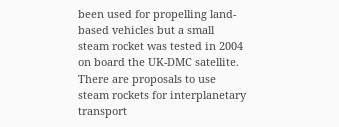been used for propelling land-based vehicles but a small steam rocket was tested in 2004 on board the UK-DMC satellite. There are proposals to use steam rockets for interplanetary transport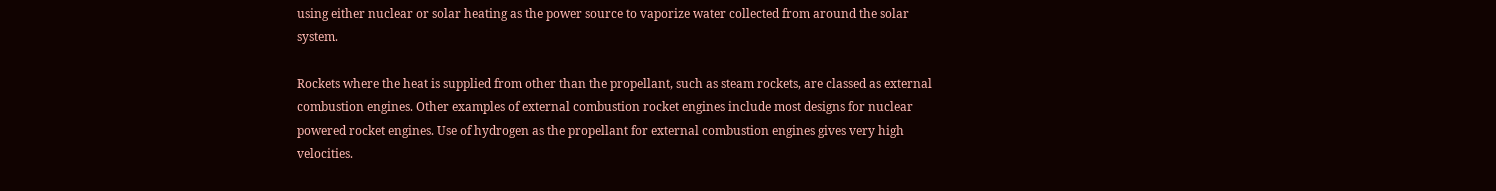using either nuclear or solar heating as the power source to vaporize water collected from around the solar system.

Rockets where the heat is supplied from other than the propellant, such as steam rockets, are classed as external combustion engines. Other examples of external combustion rocket engines include most designs for nuclear powered rocket engines. Use of hydrogen as the propellant for external combustion engines gives very high velocities.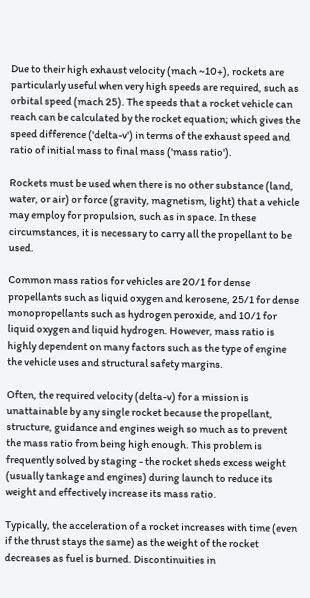Due to their high exhaust velocity (mach ~10+), rockets are particularly useful when very high speeds are required, such as orbital speed (mach 25). The speeds that a rocket vehicle can reach can be calculated by the rocket equation; which gives the speed difference ('delta-v') in terms of the exhaust speed and ratio of initial mass to final mass ('mass ratio').

Rockets must be used when there is no other substance (land, water, or air) or force (gravity, magnetism, light) that a vehicle may employ for propulsion, such as in space. In these circumstances, it is necessary to carry all the propellant to be used.

Common mass ratios for vehicles are 20/1 for dense propellants such as liquid oxygen and kerosene, 25/1 for dense monopropellants such as hydrogen peroxide, and 10/1 for liquid oxygen and liquid hydrogen. However, mass ratio is highly dependent on many factors such as the type of engine the vehicle uses and structural safety margins.

Often, the required velocity (delta-v) for a mission is unattainable by any single rocket because the propellant, structure, guidance and engines weigh so much as to prevent the mass ratio from being high enough. This problem is frequently solved by staging - the rocket sheds excess weight (usually tankage and engines) during launch to reduce its weight and effectively increase its mass ratio.

Typically, the acceleration of a rocket increases with time (even if the thrust stays the same) as the weight of the rocket decreases as fuel is burned. Discontinuities in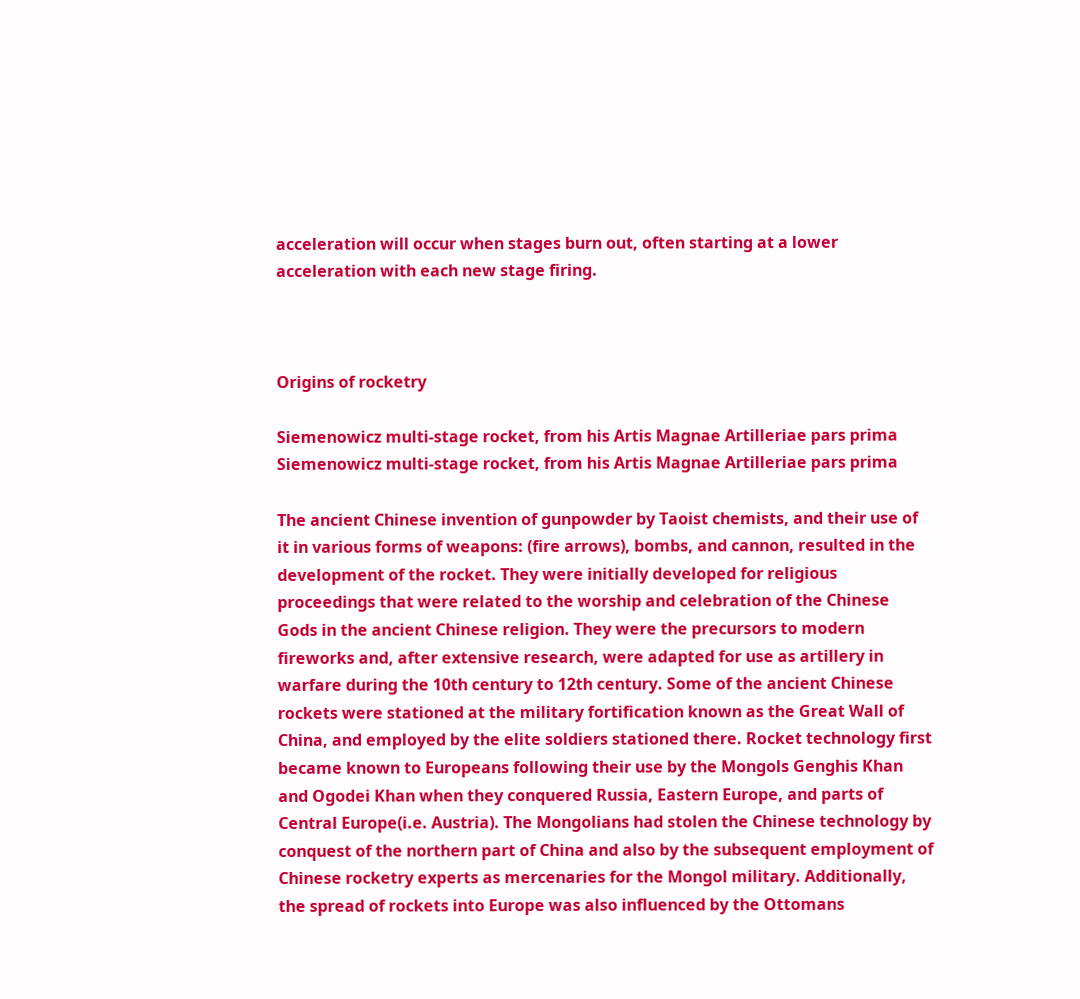acceleration will occur when stages burn out, often starting at a lower acceleration with each new stage firing.



Origins of rocketry

Siemenowicz multi-stage rocket, from his Artis Magnae Artilleriae pars prima
Siemenowicz multi-stage rocket, from his Artis Magnae Artilleriae pars prima

The ancient Chinese invention of gunpowder by Taoist chemists, and their use of it in various forms of weapons: (fire arrows), bombs, and cannon, resulted in the development of the rocket. They were initially developed for religious proceedings that were related to the worship and celebration of the Chinese Gods in the ancient Chinese religion. They were the precursors to modern fireworks and, after extensive research, were adapted for use as artillery in warfare during the 10th century to 12th century. Some of the ancient Chinese rockets were stationed at the military fortification known as the Great Wall of China, and employed by the elite soldiers stationed there. Rocket technology first became known to Europeans following their use by the Mongols Genghis Khan and Ogodei Khan when they conquered Russia, Eastern Europe, and parts of Central Europe(i.e. Austria). The Mongolians had stolen the Chinese technology by conquest of the northern part of China and also by the subsequent employment of Chinese rocketry experts as mercenaries for the Mongol military. Additionally, the spread of rockets into Europe was also influenced by the Ottomans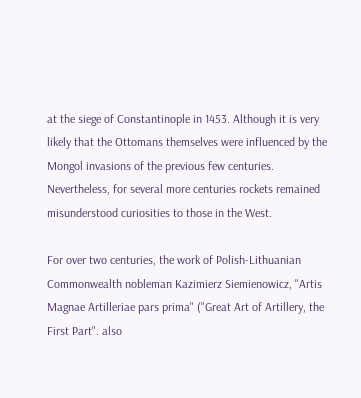at the siege of Constantinople in 1453. Although it is very likely that the Ottomans themselves were influenced by the Mongol invasions of the previous few centuries. Nevertheless, for several more centuries rockets remained misunderstood curiosities to those in the West.

For over two centuries, the work of Polish-Lithuanian Commonwealth nobleman Kazimierz Siemienowicz, "Artis Magnae Artilleriae pars prima" ("Great Art of Artillery, the First Part". also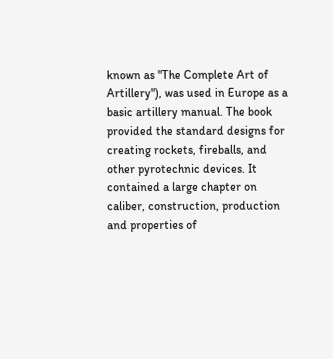known as "The Complete Art of Artillery"), was used in Europe as a basic artillery manual. The book provided the standard designs for creating rockets, fireballs, and other pyrotechnic devices. It contained a large chapter on caliber, construction, production and properties of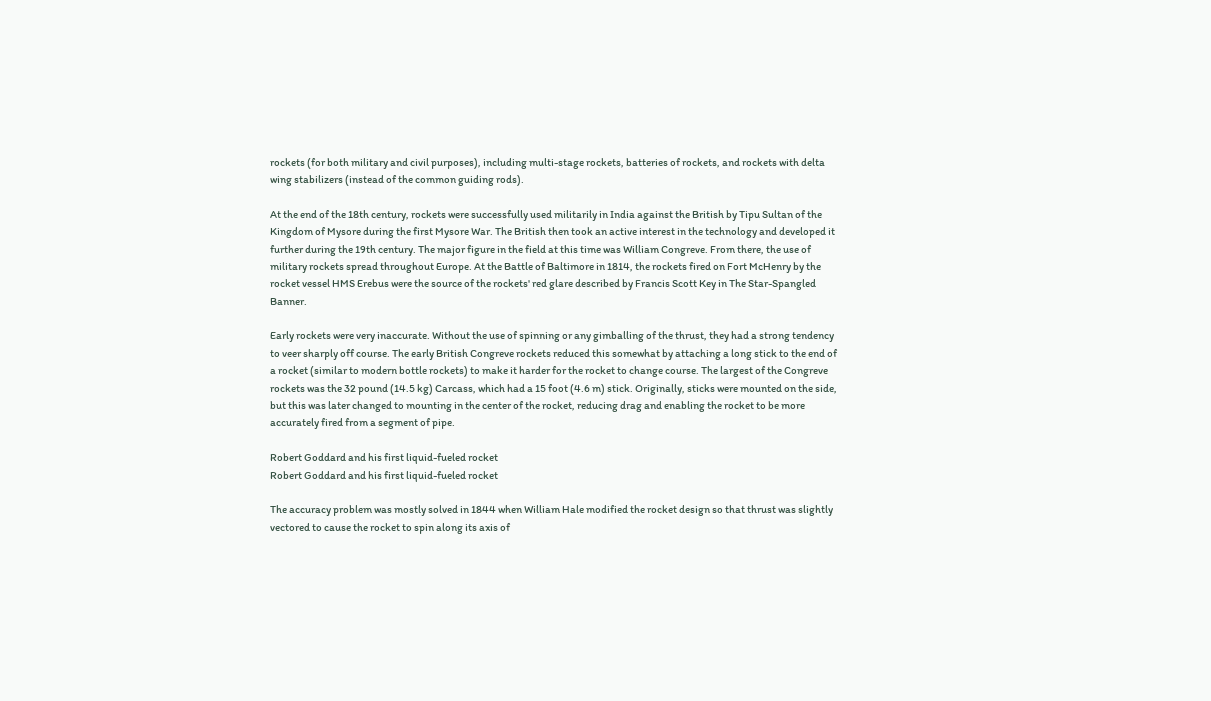rockets (for both military and civil purposes), including multi-stage rockets, batteries of rockets, and rockets with delta wing stabilizers (instead of the common guiding rods).

At the end of the 18th century, rockets were successfully used militarily in India against the British by Tipu Sultan of the Kingdom of Mysore during the first Mysore War. The British then took an active interest in the technology and developed it further during the 19th century. The major figure in the field at this time was William Congreve. From there, the use of military rockets spread throughout Europe. At the Battle of Baltimore in 1814, the rockets fired on Fort McHenry by the rocket vessel HMS Erebus were the source of the rockets' red glare described by Francis Scott Key in The Star-Spangled Banner.

Early rockets were very inaccurate. Without the use of spinning or any gimballing of the thrust, they had a strong tendency to veer sharply off course. The early British Congreve rockets reduced this somewhat by attaching a long stick to the end of a rocket (similar to modern bottle rockets) to make it harder for the rocket to change course. The largest of the Congreve rockets was the 32 pound (14.5 kg) Carcass, which had a 15 foot (4.6 m) stick. Originally, sticks were mounted on the side, but this was later changed to mounting in the center of the rocket, reducing drag and enabling the rocket to be more accurately fired from a segment of pipe.

Robert Goddard and his first liquid-fueled rocket
Robert Goddard and his first liquid-fueled rocket

The accuracy problem was mostly solved in 1844 when William Hale modified the rocket design so that thrust was slightly vectored to cause the rocket to spin along its axis of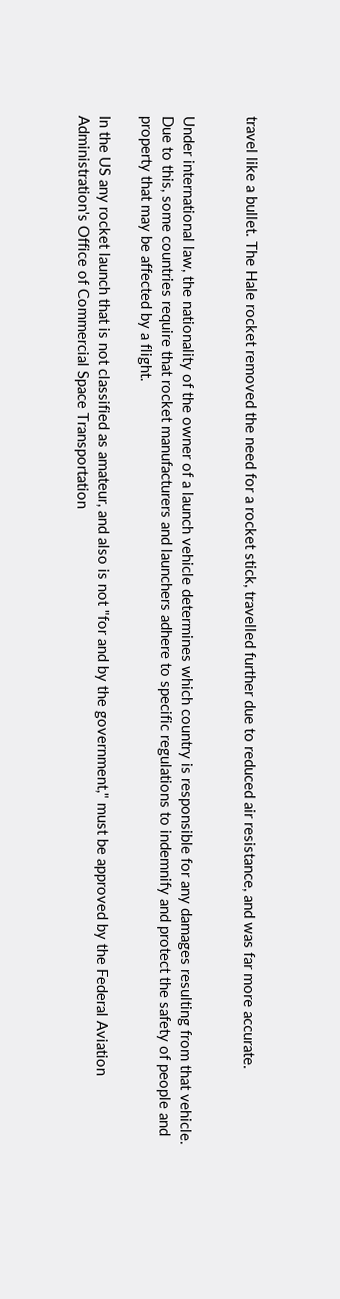travel like a bullet. The Hale rocket removed the need for a rocket stick, travelled further due to reduced air resistance, and was far more accurate.


Under international law, the nationality of the owner of a launch vehicle determines which country is responsible for any damages resulting from that vehicle. Due to this, some countries require that rocket manufacturers and launchers adhere to specific regulations to indemnify and protect the safety of people and property that may be affected by a flight.

In the US any rocket launch that is not classified as amateur, and also is not "for and by the government," must be approved by the Federal Aviation Administration's Office of Commercial Space Transportation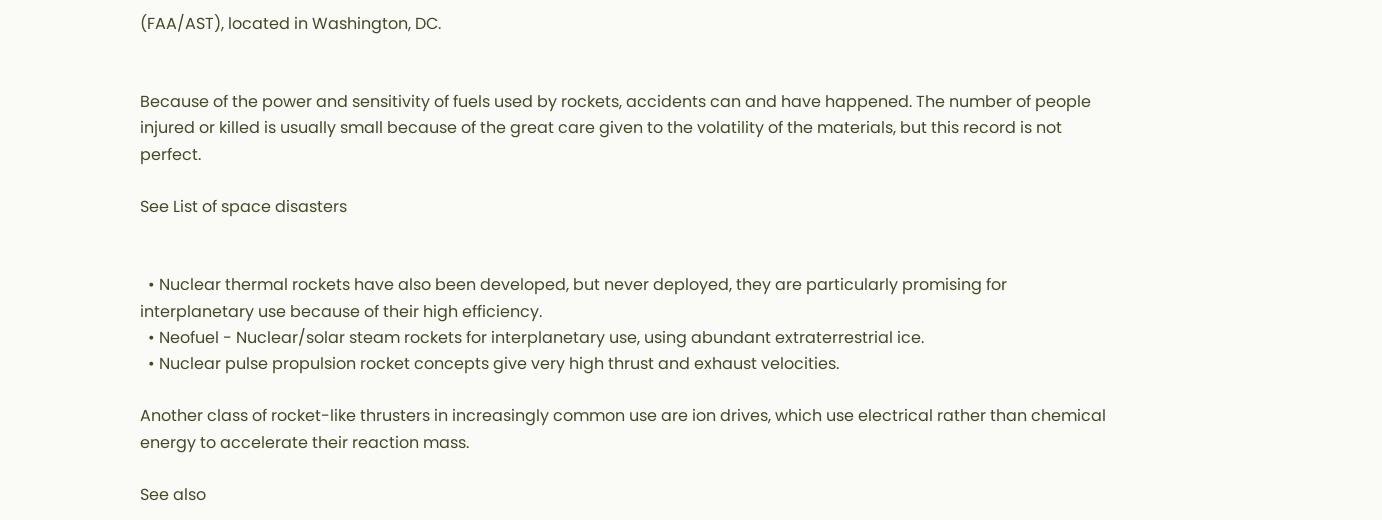(FAA/AST), located in Washington, DC.


Because of the power and sensitivity of fuels used by rockets, accidents can and have happened. The number of people injured or killed is usually small because of the great care given to the volatility of the materials, but this record is not perfect.

See List of space disasters


  • Nuclear thermal rockets have also been developed, but never deployed, they are particularly promising for interplanetary use because of their high efficiency.
  • Neofuel - Nuclear/solar steam rockets for interplanetary use, using abundant extraterrestrial ice.
  • Nuclear pulse propulsion rocket concepts give very high thrust and exhaust velocities.

Another class of rocket-like thrusters in increasingly common use are ion drives, which use electrical rather than chemical energy to accelerate their reaction mass.

See also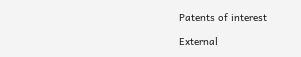Patents of interest

External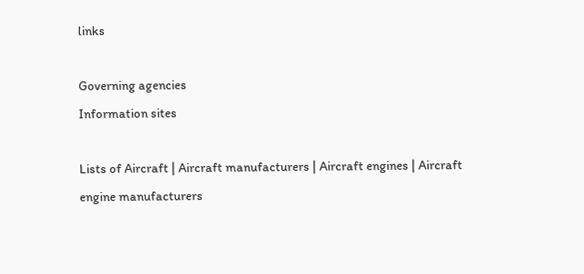links

Governing agencies
Information sites

Lists of Aircraft | Aircraft manufacturers | Aircraft engines | Aircraft engine manufacturers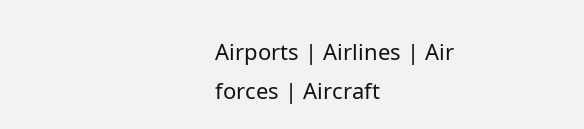Airports | Airlines | Air forces | Aircraft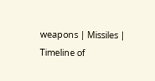weapons | Missiles | Timeline of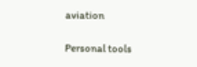aviation

Personal tools